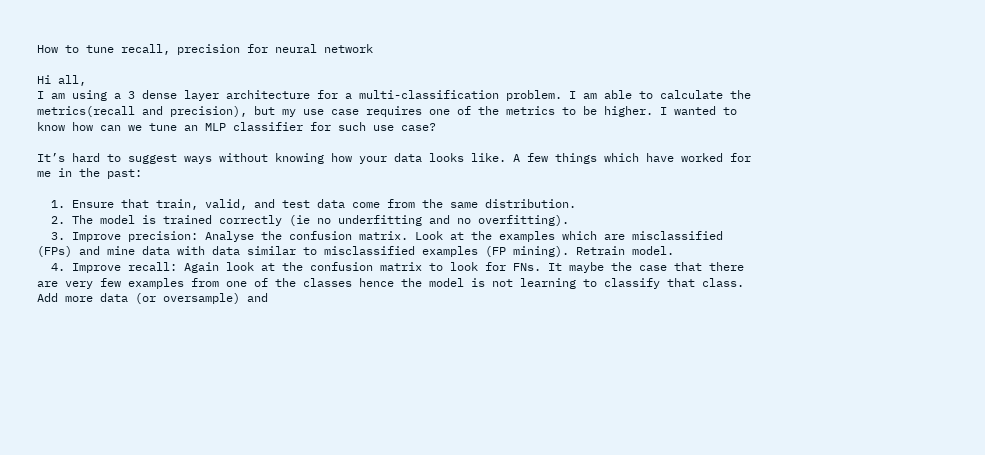How to tune recall, precision for neural network

Hi all,
I am using a 3 dense layer architecture for a multi-classification problem. I am able to calculate the metrics(recall and precision), but my use case requires one of the metrics to be higher. I wanted to know how can we tune an MLP classifier for such use case?

It’s hard to suggest ways without knowing how your data looks like. A few things which have worked for me in the past:

  1. Ensure that train, valid, and test data come from the same distribution.
  2. The model is trained correctly (ie no underfitting and no overfitting).
  3. Improve precision: Analyse the confusion matrix. Look at the examples which are misclassified (FPs) and mine data with data similar to misclassified examples (FP mining). Retrain model.
  4. Improve recall: Again look at the confusion matrix to look for FNs. It maybe the case that there are very few examples from one of the classes hence the model is not learning to classify that class. Add more data (or oversample) and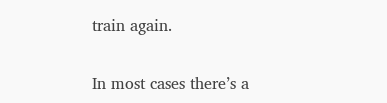train again.

In most cases there’s a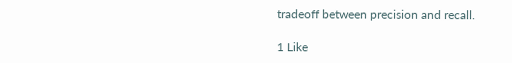tradeoff between precision and recall.

1 Like